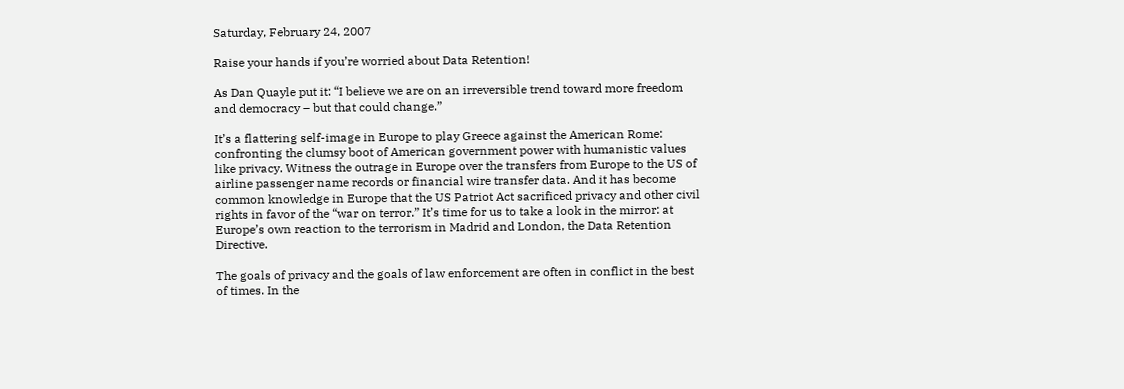Saturday, February 24, 2007

Raise your hands if you’re worried about Data Retention!

As Dan Quayle put it: “I believe we are on an irreversible trend toward more freedom and democracy – but that could change.”

It’s a flattering self-image in Europe to play Greece against the American Rome: confronting the clumsy boot of American government power with humanistic values like privacy. Witness the outrage in Europe over the transfers from Europe to the US of airline passenger name records or financial wire transfer data. And it has become common knowledge in Europe that the US Patriot Act sacrificed privacy and other civil rights in favor of the “war on terror.” It’s time for us to take a look in the mirror: at Europe’s own reaction to the terrorism in Madrid and London, the Data Retention Directive.

The goals of privacy and the goals of law enforcement are often in conflict in the best of times. In the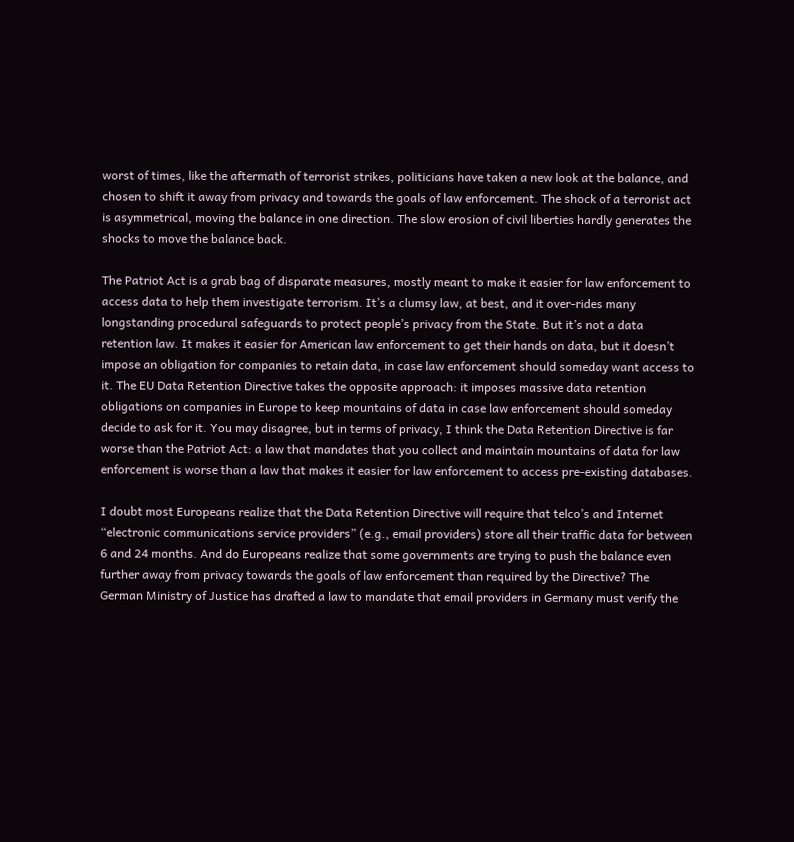worst of times, like the aftermath of terrorist strikes, politicians have taken a new look at the balance, and chosen to shift it away from privacy and towards the goals of law enforcement. The shock of a terrorist act is asymmetrical, moving the balance in one direction. The slow erosion of civil liberties hardly generates the shocks to move the balance back.

The Patriot Act is a grab bag of disparate measures, mostly meant to make it easier for law enforcement to access data to help them investigate terrorism. It’s a clumsy law, at best, and it over-rides many longstanding procedural safeguards to protect people’s privacy from the State. But it’s not a data retention law. It makes it easier for American law enforcement to get their hands on data, but it doesn’t impose an obligation for companies to retain data, in case law enforcement should someday want access to it. The EU Data Retention Directive takes the opposite approach: it imposes massive data retention obligations on companies in Europe to keep mountains of data in case law enforcement should someday decide to ask for it. You may disagree, but in terms of privacy, I think the Data Retention Directive is far worse than the Patriot Act: a law that mandates that you collect and maintain mountains of data for law enforcement is worse than a law that makes it easier for law enforcement to access pre-existing databases.

I doubt most Europeans realize that the Data Retention Directive will require that telco’s and Internet “electronic communications service providers” (e.g., email providers) store all their traffic data for between 6 and 24 months. And do Europeans realize that some governments are trying to push the balance even further away from privacy towards the goals of law enforcement than required by the Directive? The German Ministry of Justice has drafted a law to mandate that email providers in Germany must verify the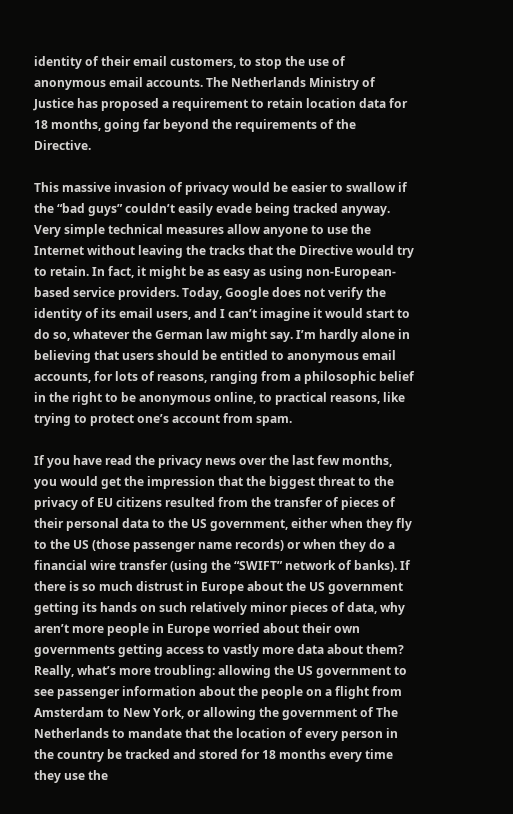identity of their email customers, to stop the use of anonymous email accounts. The Netherlands Ministry of Justice has proposed a requirement to retain location data for 18 months, going far beyond the requirements of the Directive.

This massive invasion of privacy would be easier to swallow if the “bad guys” couldn’t easily evade being tracked anyway. Very simple technical measures allow anyone to use the Internet without leaving the tracks that the Directive would try to retain. In fact, it might be as easy as using non-European-based service providers. Today, Google does not verify the identity of its email users, and I can’t imagine it would start to do so, whatever the German law might say. I’m hardly alone in believing that users should be entitled to anonymous email accounts, for lots of reasons, ranging from a philosophic belief in the right to be anonymous online, to practical reasons, like trying to protect one’s account from spam.

If you have read the privacy news over the last few months, you would get the impression that the biggest threat to the privacy of EU citizens resulted from the transfer of pieces of their personal data to the US government, either when they fly to the US (those passenger name records) or when they do a financial wire transfer (using the “SWIFT” network of banks). If there is so much distrust in Europe about the US government getting its hands on such relatively minor pieces of data, why aren’t more people in Europe worried about their own governments getting access to vastly more data about them? Really, what’s more troubling: allowing the US government to see passenger information about the people on a flight from Amsterdam to New York, or allowing the government of The Netherlands to mandate that the location of every person in the country be tracked and stored for 18 months every time they use the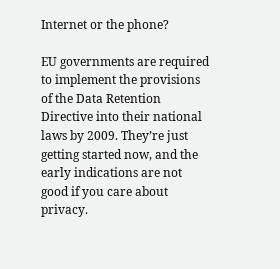Internet or the phone?

EU governments are required to implement the provisions of the Data Retention Directive into their national laws by 2009. They’re just getting started now, and the early indications are not good if you care about privacy.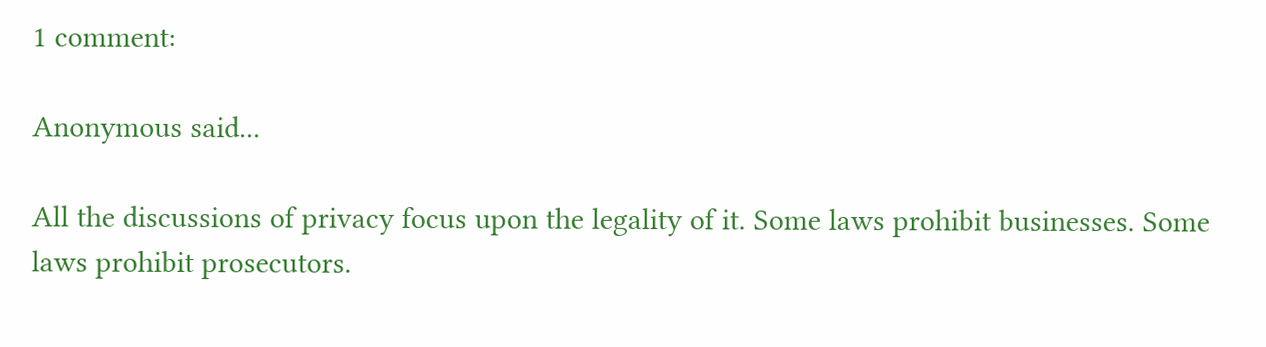1 comment:

Anonymous said...

All the discussions of privacy focus upon the legality of it. Some laws prohibit businesses. Some laws prohibit prosecutors.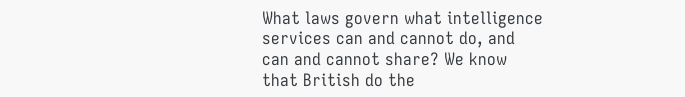What laws govern what intelligence services can and cannot do, and can and cannot share? We know that British do the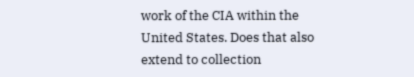work of the CIA within the United States. Does that also extend to collection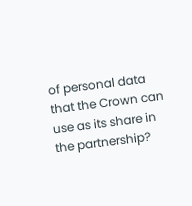of personal data that the Crown can use as its share in the partnership?